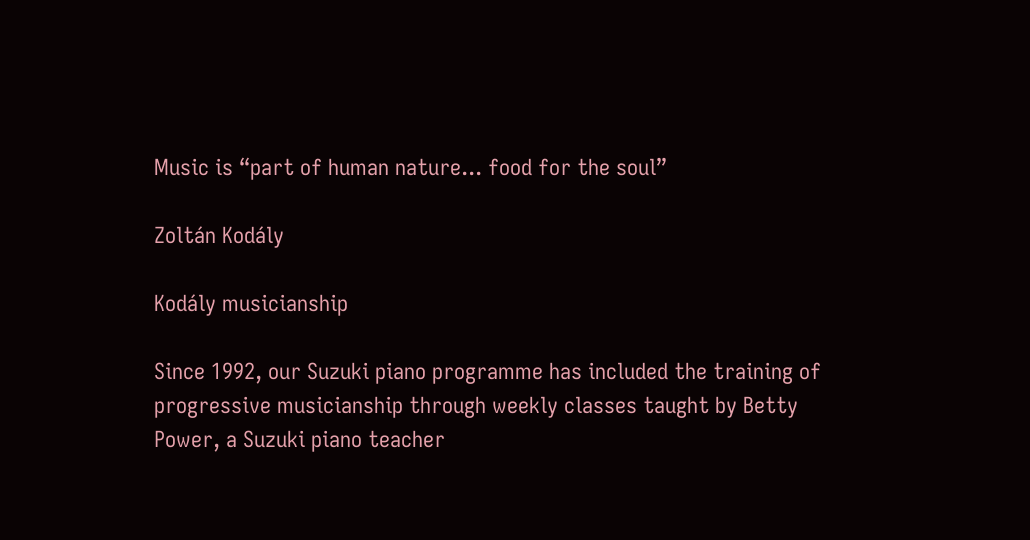Music is “part of human nature... food for the soul”

Zoltán Kodály

Kodály musicianship

Since 1992, our Suzuki piano programme has included the training of progressive musicianship through weekly classes taught by Betty Power, a Suzuki piano teacher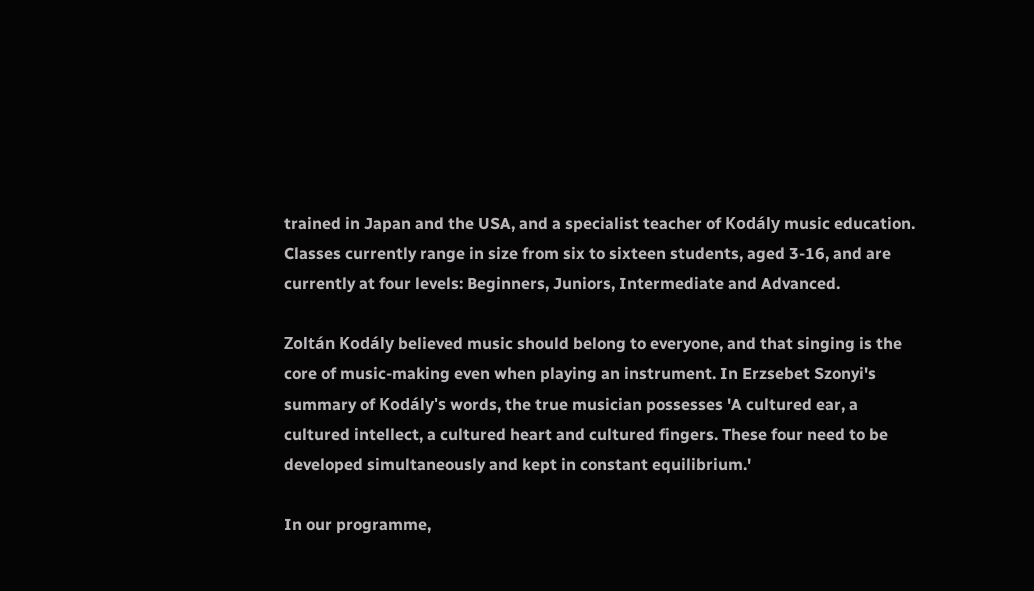trained in Japan and the USA, and a specialist teacher of Kodály music education. Classes currently range in size from six to sixteen students, aged 3-16, and are currently at four levels: Beginners, Juniors, Intermediate and Advanced.

Zoltán Kodály believed music should belong to everyone, and that singing is the core of music-making even when playing an instrument. In Erzsebet Szonyi's summary of Kodály's words, the true musician possesses 'A cultured ear, a cultured intellect, a cultured heart and cultured fingers. These four need to be developed simultaneously and kept in constant equilibrium.'

In our programme,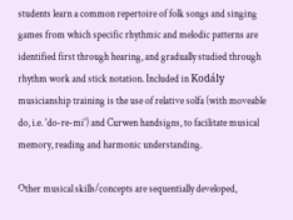students learn a common repertoire of folk songs and singing games from which specific rhythmic and melodic patterns are identified first through hearing, and gradually studied through rhythm work and stick notation. Included in Kodály musicianship training is the use of relative solfa (with moveable do, i.e. 'do-re-mi') and Curwen handsigns, to facilitate musical memory, reading and harmonic understanding.

Other musical skills/concepts are sequentially developed,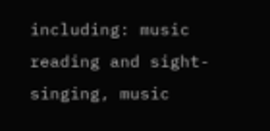including: music reading and sight-singing, music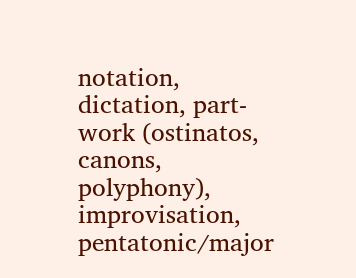notation, dictation, part-work (ostinatos, canons, polyphony), improvisation, pentatonic/major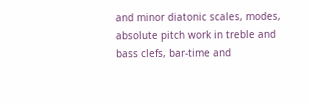and minor diatonic scales, modes, absolute pitch work in treble and bass clefs, bar-time and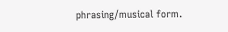phrasing/musical form.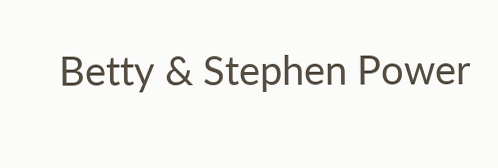Betty & Stephen Power